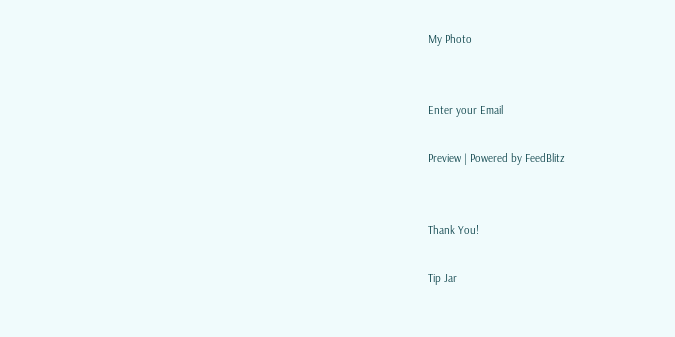My Photo


Enter your Email

Preview | Powered by FeedBlitz


Thank You!

Tip Jar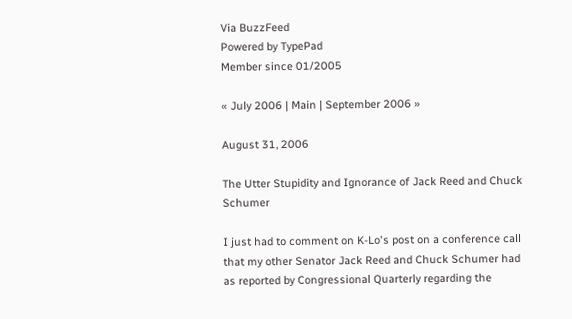Via BuzzFeed
Powered by TypePad
Member since 01/2005

« July 2006 | Main | September 2006 »

August 31, 2006

The Utter Stupidity and Ignorance of Jack Reed and Chuck Schumer

I just had to comment on K-Lo's post on a conference call that my other Senator Jack Reed and Chuck Schumer had as reported by Congressional Quarterly regarding the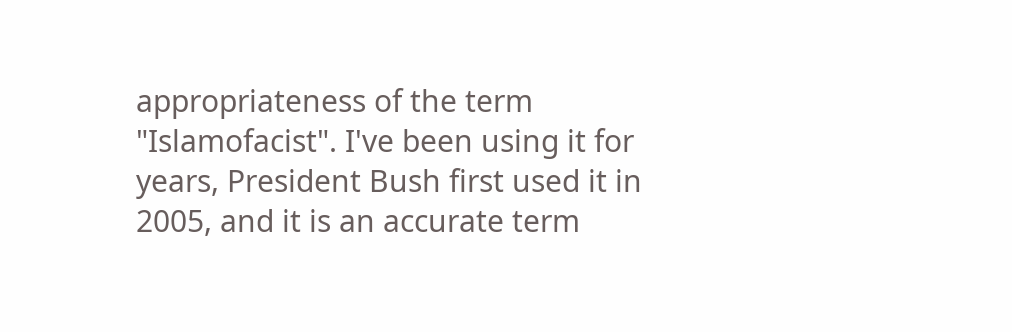appropriateness of the term "Islamofacist". I've been using it for years, President Bush first used it in 2005, and it is an accurate term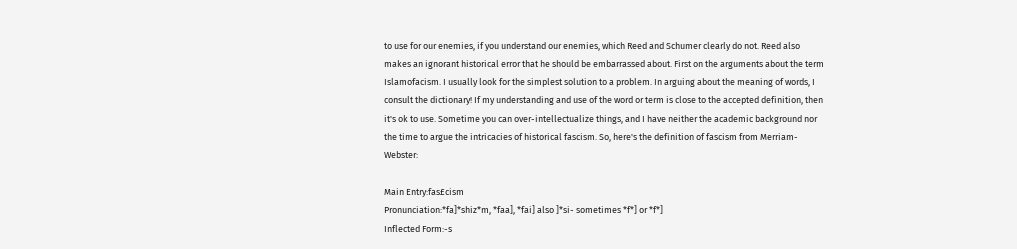to use for our enemies, if you understand our enemies, which Reed and Schumer clearly do not. Reed also makes an ignorant historical error that he should be embarrassed about. First on the arguments about the term Islamofacism. I usually look for the simplest solution to a problem. In arguing about the meaning of words, I consult the dictionary! If my understanding and use of the word or term is close to the accepted definition, then it's ok to use. Sometime you can over-intellectualize things, and I have neither the academic background nor the time to argue the intricacies of historical fascism. So, here's the definition of fascism from Merriam-Webster:

Main Entry:fas£cism
Pronunciation:*fa]*shiz*m, *faa], *fai] also ]*si- sometimes *f*] or *f*]
Inflected Form:-s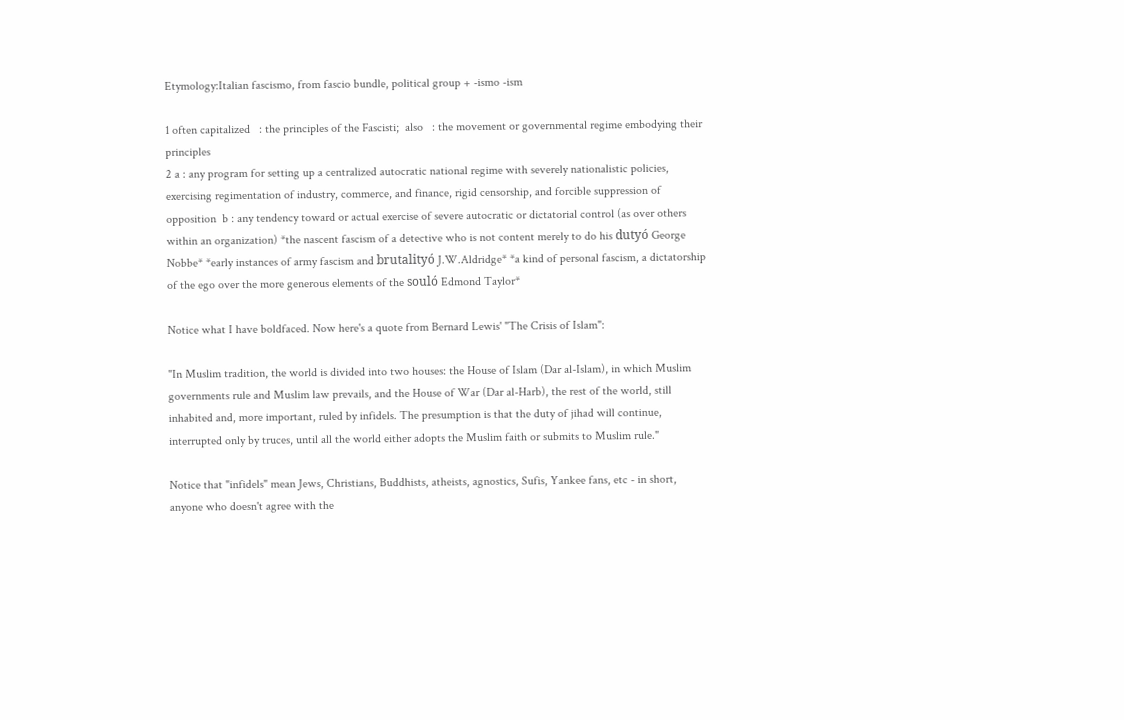Etymology:Italian fascismo, from fascio bundle, political group + -ismo -ism

1 often capitalized   : the principles of the Fascisti;  also   : the movement or governmental regime embodying their principles
2 a : any program for setting up a centralized autocratic national regime with severely nationalistic policies, exercising regimentation of industry, commerce, and finance, rigid censorship, and forcible suppression of opposition  b : any tendency toward or actual exercise of severe autocratic or dictatorial control (as over others within an organization) *the nascent fascism of a detective who is not content merely to do his dutyó George Nobbe* *early instances of army fascism and brutalityó J.W.Aldridge* *a kind of personal fascism, a dictatorship of the ego over the more generous elements of the souló Edmond Taylor*

Notice what I have boldfaced. Now here's a quote from Bernard Lewis' "The Crisis of Islam":

"In Muslim tradition, the world is divided into two houses: the House of Islam (Dar al-Islam), in which Muslim governments rule and Muslim law prevails, and the House of War (Dar al-Harb), the rest of the world, still inhabited and, more important, ruled by infidels. The presumption is that the duty of jihad will continue, interrupted only by truces, until all the world either adopts the Muslim faith or submits to Muslim rule."

Notice that "infidels" mean Jews, Christians, Buddhists, atheists, agnostics, Sufis, Yankee fans, etc - in short, anyone who doesn't agree with the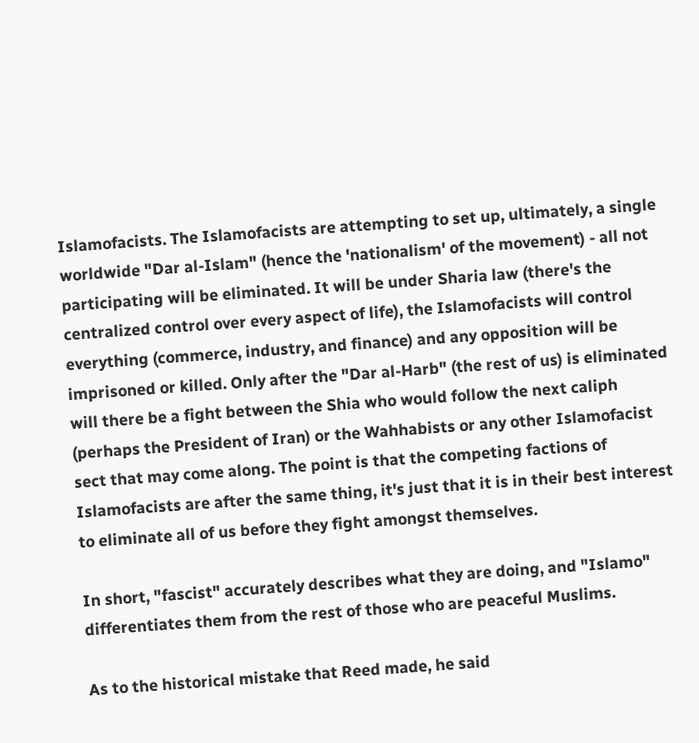Islamofacists. The Islamofacists are attempting to set up, ultimately, a single worldwide "Dar al-Islam" (hence the 'nationalism' of the movement) - all not participating will be eliminated. It will be under Sharia law (there's the centralized control over every aspect of life), the Islamofacists will control everything (commerce, industry, and finance) and any opposition will be imprisoned or killed. Only after the "Dar al-Harb" (the rest of us) is eliminated will there be a fight between the Shia who would follow the next caliph (perhaps the President of Iran) or the Wahhabists or any other Islamofacist  sect that may come along. The point is that the competing factions of Islamofacists are after the same thing, it's just that it is in their best interest to eliminate all of us before they fight amongst themselves.

In short, "fascist" accurately describes what they are doing, and "Islamo" differentiates them from the rest of those who are peaceful Muslims.

As to the historical mistake that Reed made, he said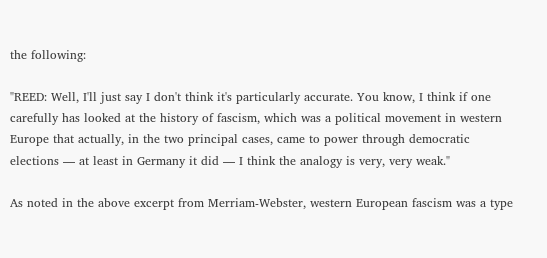the following:

"REED: Well, I'll just say I don't think it's particularly accurate. You know, I think if one carefully has looked at the history of fascism, which was a political movement in western Europe that actually, in the two principal cases, came to power through democratic elections — at least in Germany it did — I think the analogy is very, very weak."

As noted in the above excerpt from Merriam-Webster, western European fascism was a type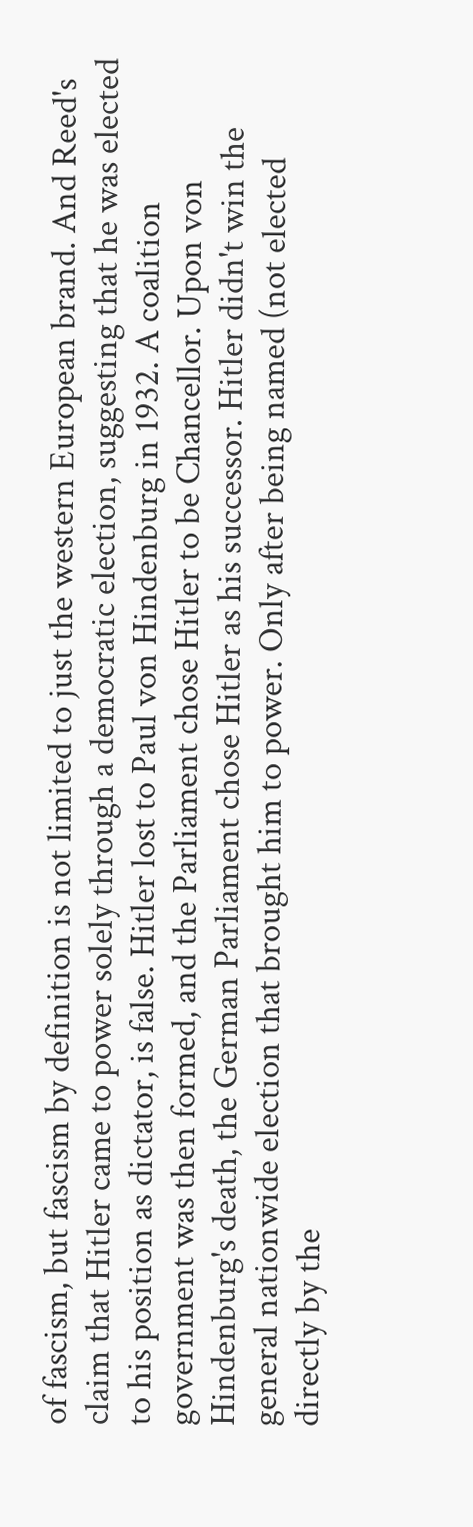of fascism, but fascism by definition is not limited to just the western European brand. And Reed's claim that Hitler came to power solely through a democratic election, suggesting that he was elected to his position as dictator, is false. Hitler lost to Paul von Hindenburg in 1932. A coalition government was then formed, and the Parliament chose Hitler to be Chancellor. Upon von Hindenburg's death, the German Parliament chose Hitler as his successor. Hitler didn't win the general nationwide election that brought him to power. Only after being named (not elected directly by the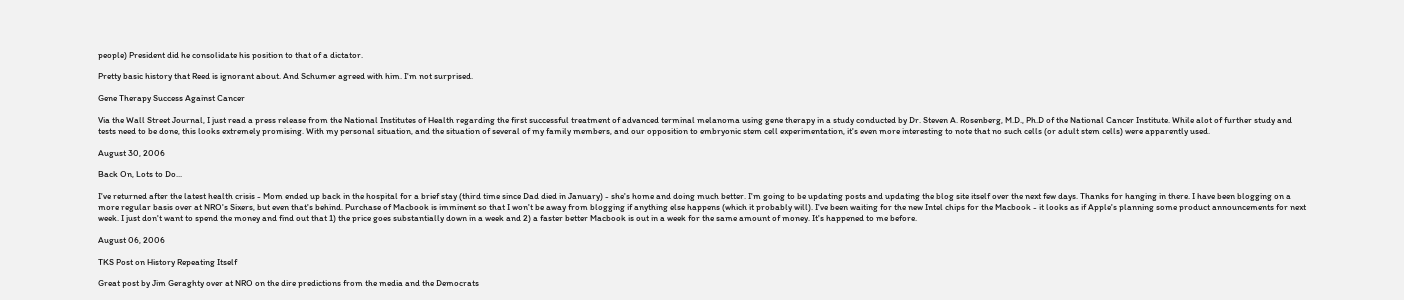people) President did he consolidate his position to that of a dictator.

Pretty basic history that Reed is ignorant about. And Schumer agreed with him. I'm not surprised.

Gene Therapy Success Against Cancer

Via the Wall Street Journal, I just read a press release from the National Institutes of Health regarding the first successful treatment of advanced terminal melanoma using gene therapy in a study conducted by Dr. Steven A. Rosenberg, M.D., Ph.D of the National Cancer Institute. While alot of further study and tests need to be done, this looks extremely promising. With my personal situation, and the situation of several of my family members, and our opposition to embryonic stem cell experimentation, it's even more interesting to note that no such cells (or adult stem cells) were apparently used.

August 30, 2006

Back On, Lots to Do...

I've returned after the latest health crisis - Mom ended up back in the hospital for a brief stay (third time since Dad died in January) - she's home and doing much better. I'm going to be updating posts and updating the blog site itself over the next few days. Thanks for hanging in there. I have been blogging on a more regular basis over at NRO's Sixers, but even that's behind. Purchase of Macbook is imminent so that I won't be away from blogging if anything else happens (which it probably will). I've been waiting for the new Intel chips for the Macbook - it looks as if Apple's planning some product announcements for next week. I just don't want to spend the money and find out that 1) the price goes substantially down in a week and 2) a faster better Macbook is out in a week for the same amount of money. It's happened to me before.

August 06, 2006

TKS Post on History Repeating Itself

Great post by Jim Geraghty over at NRO on the dire predictions from the media and the Democrats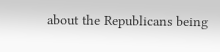about the Republicans being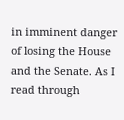in imminent danger of losing the House and the Senate. As I read through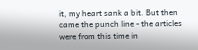it, my heart sank a bit. But then came the punch line - the articles were from this time in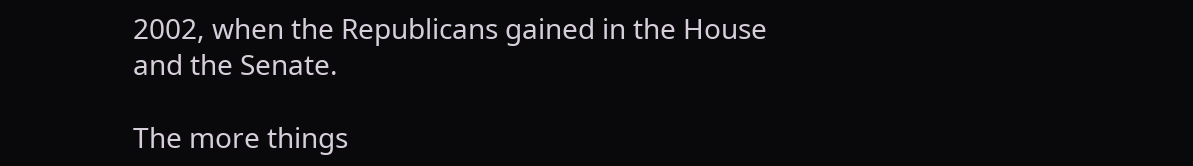2002, when the Republicans gained in the House and the Senate.

The more things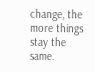change, the more things stay the same.